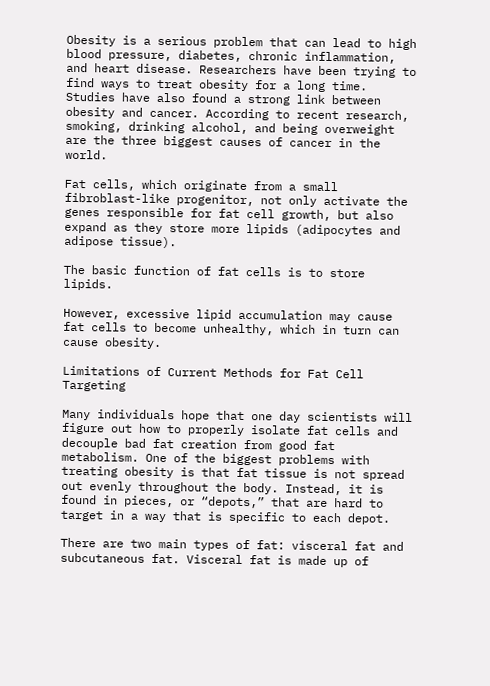Obesity is a serious problem that can lead to high blood pressure, diabetes, chronic inflammation, and heart disease. Researchers have been trying to find ways to treat obesity for a long time.  Studies have also found a strong link between obesity and cancer. According to recent research, smoking, drinking alcohol, and being overweight are the three biggest causes of cancer in the world.

Fat cells, which originate from a small fibroblast-like progenitor, not only activate the genes responsible for fat cell growth, but also expand as they store more lipids (adipocytes and adipose tissue).

The basic function of fat cells is to store lipids.

However, excessive lipid accumulation may cause fat cells to become unhealthy, which in turn can cause obesity.

Limitations of Current Methods for Fat Cell Targeting

Many individuals hope that one day scientists will figure out how to properly isolate fat cells and decouple bad fat creation from good fat metabolism. One of the biggest problems with treating obesity is that fat tissue is not spread out evenly throughout the body. Instead, it is found in pieces, or “depots,” that are hard to target in a way that is specific to each depot.

There are two main types of fat: visceral fat and subcutaneous fat. Visceral fat is made up of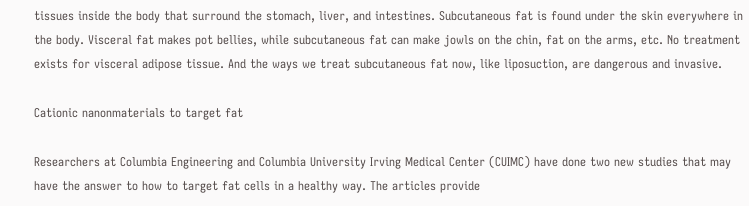tissues inside the body that surround the stomach, liver, and intestines. Subcutaneous fat is found under the skin everywhere in the body. Visceral fat makes pot bellies, while subcutaneous fat can make jowls on the chin, fat on the arms, etc. No treatment exists for visceral adipose tissue. And the ways we treat subcutaneous fat now, like liposuction, are dangerous and invasive.

Cationic nanonmaterials to target fat

Researchers at Columbia Engineering and Columbia University Irving Medical Center (CUIMC) have done two new studies that may have the answer to how to target fat cells in a healthy way. The articles provide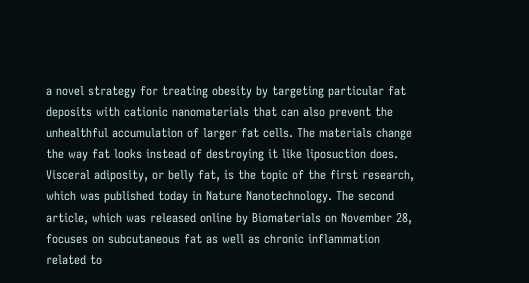a novel strategy for treating obesity by targeting particular fat deposits with cationic nanomaterials that can also prevent the unhealthful accumulation of larger fat cells. The materials change the way fat looks instead of destroying it like liposuction does. Visceral adiposity, or belly fat, is the topic of the first research, which was published today in Nature Nanotechnology. The second article, which was released online by Biomaterials on November 28, focuses on subcutaneous fat as well as chronic inflammation related to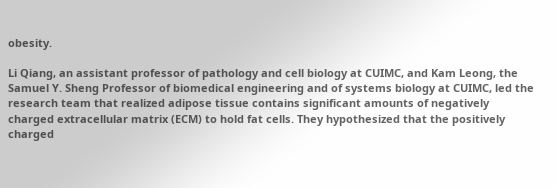obesity.

Li Qiang, an assistant professor of pathology and cell biology at CUIMC, and Kam Leong, the Samuel Y. Sheng Professor of biomedical engineering and of systems biology at CUIMC, led the research team that realized adipose tissue contains significant amounts of negatively charged extracellular matrix (ECM) to hold fat cells. They hypothesized that the positively charged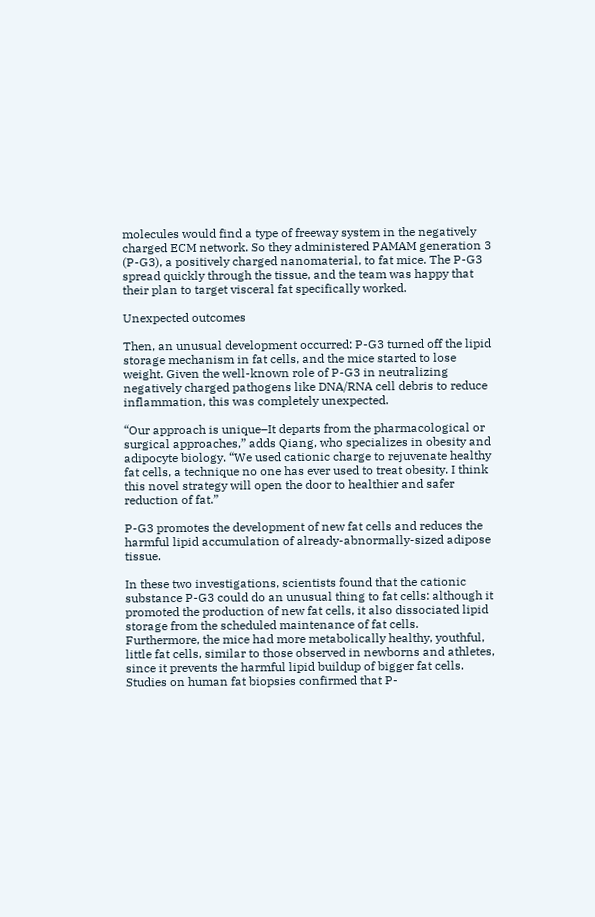molecules would find a type of freeway system in the negatively charged ECM network. So they administered PAMAM generation 3 (P-G3), a positively charged nanomaterial, to fat mice. The P-G3 spread quickly through the tissue, and the team was happy that their plan to target visceral fat specifically worked.

Unexpected outcomes

Then, an unusual development occurred: P-G3 turned off the lipid storage mechanism in fat cells, and the mice started to lose weight. Given the well-known role of P-G3 in neutralizing negatively charged pathogens like DNA/RNA cell debris to reduce inflammation, this was completely unexpected.

“Our approach is unique–It departs from the pharmacological or surgical approaches,” adds Qiang, who specializes in obesity and adipocyte biology. “We used cationic charge to rejuvenate healthy fat cells, a technique no one has ever used to treat obesity. I think this novel strategy will open the door to healthier and safer reduction of fat.”

P-G3 promotes the development of new fat cells and reduces the harmful lipid accumulation of already-abnormally-sized adipose tissue.

In these two investigations, scientists found that the cationic substance P-G3 could do an unusual thing to fat cells: although it promoted the production of new fat cells, it also dissociated lipid storage from the scheduled maintenance of fat cells. Furthermore, the mice had more metabolically healthy, youthful, little fat cells, similar to those observed in newborns and athletes, since it prevents the harmful lipid buildup of bigger fat cells. Studies on human fat biopsies confirmed that P-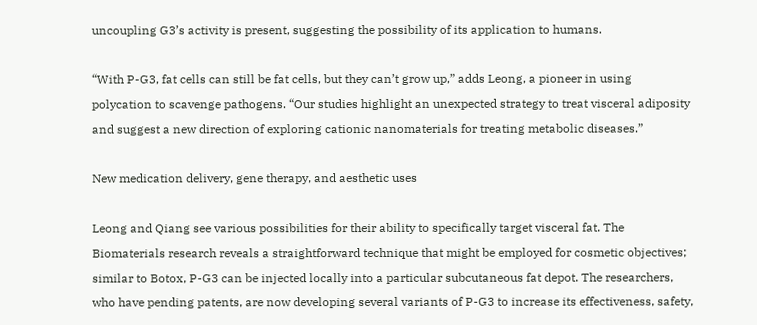uncoupling G3’s activity is present, suggesting the possibility of its application to humans.

“With P-G3, fat cells can still be fat cells, but they can’t grow up,” adds Leong, a pioneer in using polycation to scavenge pathogens. “Our studies highlight an unexpected strategy to treat visceral adiposity and suggest a new direction of exploring cationic nanomaterials for treating metabolic diseases.”

New medication delivery, gene therapy, and aesthetic uses

Leong and Qiang see various possibilities for their ability to specifically target visceral fat. The Biomaterials research reveals a straightforward technique that might be employed for cosmetic objectives; similar to Botox, P-G3 can be injected locally into a particular subcutaneous fat depot. The researchers, who have pending patents, are now developing several variants of P-G3 to increase its effectiveness, safety,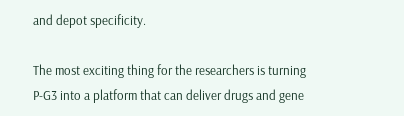and depot specificity.

The most exciting thing for the researchers is turning P-G3 into a platform that can deliver drugs and gene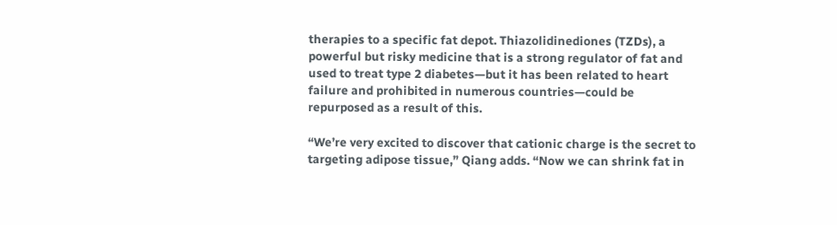therapies to a specific fat depot. Thiazolidinediones (TZDs), a powerful but risky medicine that is a strong regulator of fat and used to treat type 2 diabetes—but it has been related to heart failure and prohibited in numerous countries—could be repurposed as a result of this.

“We’re very excited to discover that cationic charge is the secret to targeting adipose tissue,” Qiang adds. “Now we can shrink fat in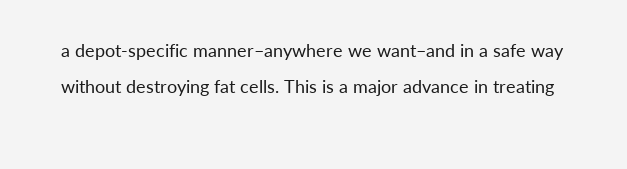a depot-specific manner–anywhere we want–and in a safe way without destroying fat cells. This is a major advance in treating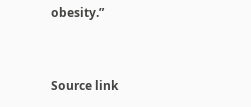obesity.”


Source link